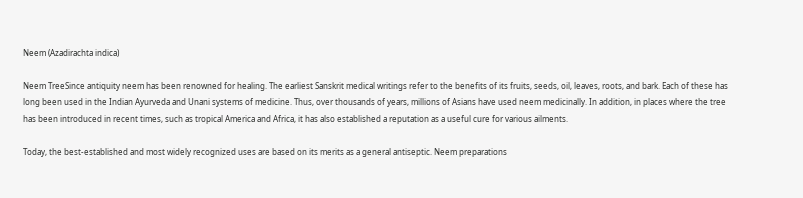Neem (Azadirachta indica)

Neem TreeSince antiquity neem has been renowned for healing. The earliest Sanskrit medical writings refer to the benefits of its fruits, seeds, oil, leaves, roots, and bark. Each of these has long been used in the Indian Ayurveda and Unani systems of medicine. Thus, over thousands of years, millions of Asians have used neem medicinally. In addition, in places where the tree has been introduced in recent times, such as tropical America and Africa, it has also established a reputation as a useful cure for various ailments.

Today, the best-established and most widely recognized uses are based on its merits as a general antiseptic. Neem preparations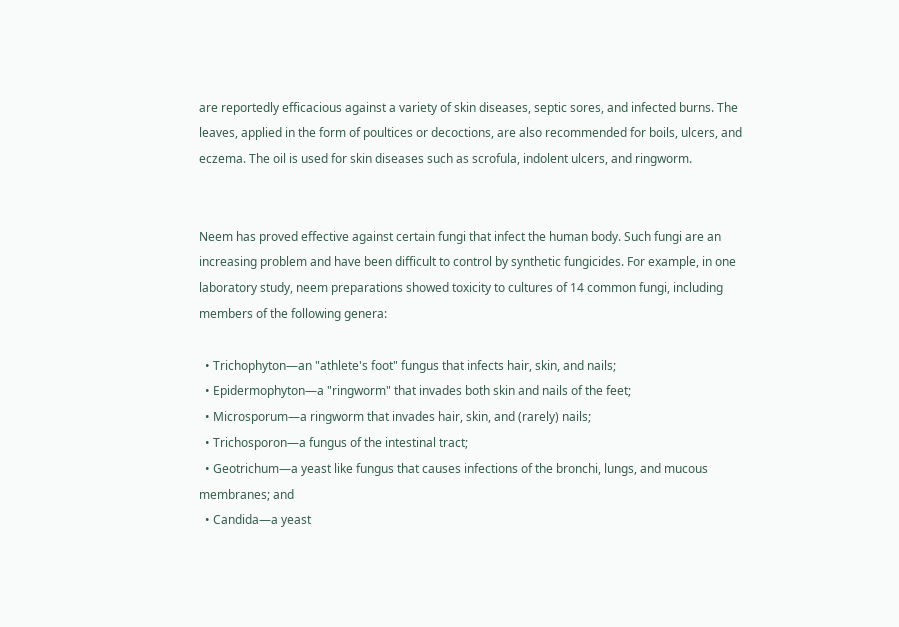are reportedly efficacious against a variety of skin diseases, septic sores, and infected burns. The leaves, applied in the form of poultices or decoctions, are also recommended for boils, ulcers, and eczema. The oil is used for skin diseases such as scrofula, indolent ulcers, and ringworm.


Neem has proved effective against certain fungi that infect the human body. Such fungi are an increasing problem and have been difficult to control by synthetic fungicides. For example, in one laboratory study, neem preparations showed toxicity to cultures of 14 common fungi, including members of the following genera:

  • Trichophyton—an "athlete's foot" fungus that infects hair, skin, and nails;
  • Epidermophyton—a "ringworm" that invades both skin and nails of the feet;
  • Microsporum—a ringworm that invades hair, skin, and (rarely) nails;
  • Trichosporon—a fungus of the intestinal tract;
  • Geotrichum—a yeast like fungus that causes infections of the bronchi, lungs, and mucous membranes; and
  • Candida—a yeast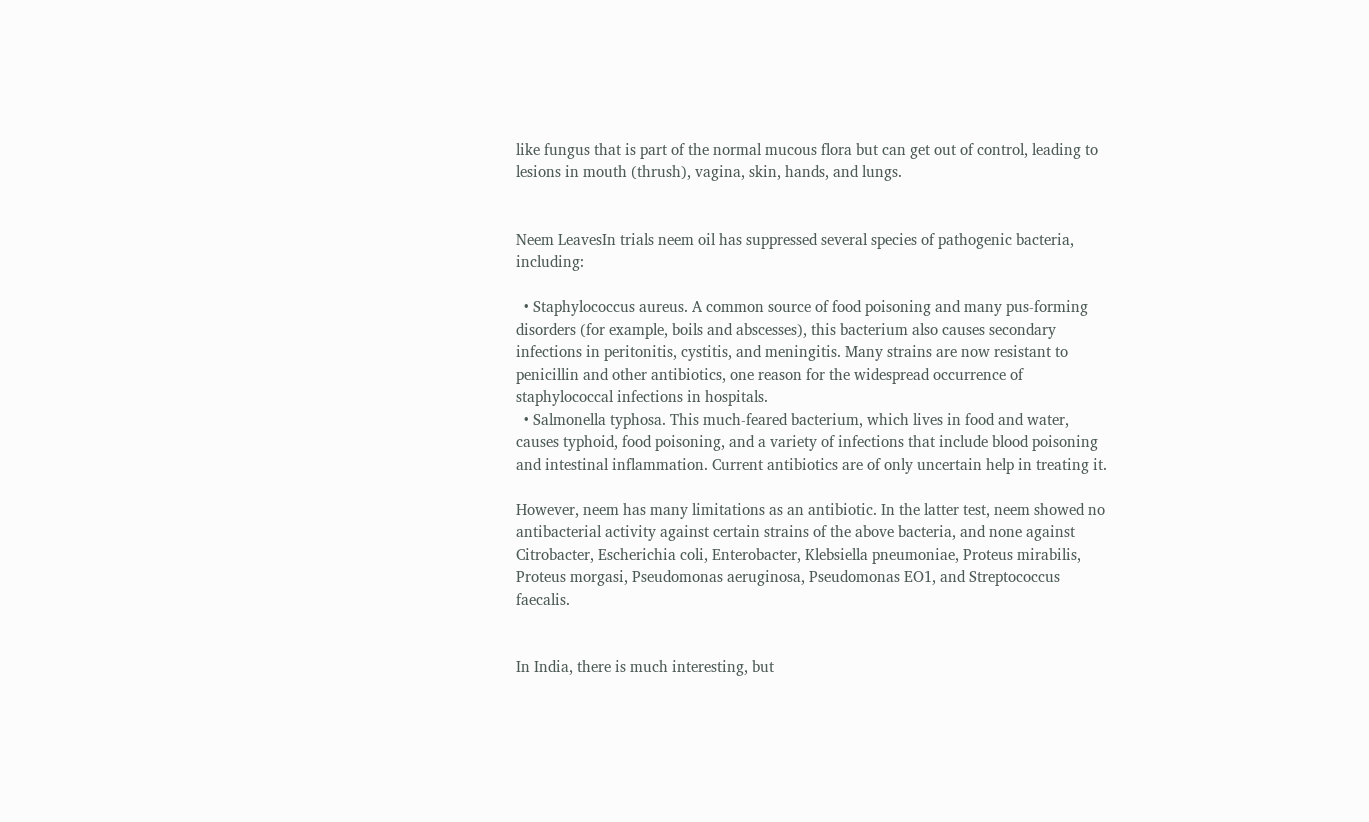like fungus that is part of the normal mucous flora but can get out of control, leading to lesions in mouth (thrush), vagina, skin, hands, and lungs.


Neem LeavesIn trials neem oil has suppressed several species of pathogenic bacteria, including:

  • Staphylococcus aureus. A common source of food poisoning and many pus-forming disorders (for example, boils and abscesses), this bacterium also causes secondary infections in peritonitis, cystitis, and meningitis. Many strains are now resistant to penicillin and other antibiotics, one reason for the widespread occurrence of staphylococcal infections in hospitals.
  • Salmonella typhosa. This much-feared bacterium, which lives in food and water, causes typhoid, food poisoning, and a variety of infections that include blood poisoning and intestinal inflammation. Current antibiotics are of only uncertain help in treating it.

However, neem has many limitations as an antibiotic. In the latter test, neem showed no antibacterial activity against certain strains of the above bacteria, and none against Citrobacter, Escherichia coli, Enterobacter, Klebsiella pneumoniae, Proteus mirabilis, Proteus morgasi, Pseudomonas aeruginosa, Pseudomonas EO1, and Streptococcus faecalis.


In India, there is much interesting, but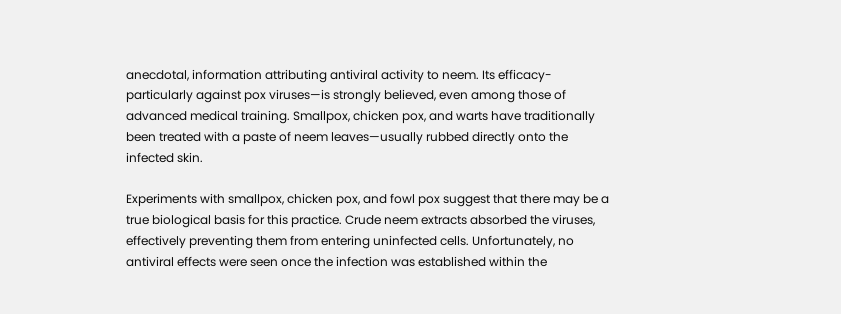anecdotal, information attributing antiviral activity to neem. Its efficacy-particularly against pox viruses—is strongly believed, even among those of advanced medical training. Smallpox, chicken pox, and warts have traditionally been treated with a paste of neem leaves—usually rubbed directly onto the infected skin.

Experiments with smallpox, chicken pox, and fowl pox suggest that there may be a true biological basis for this practice. Crude neem extracts absorbed the viruses, effectively preventing them from entering uninfected cells. Unfortunately, no antiviral effects were seen once the infection was established within the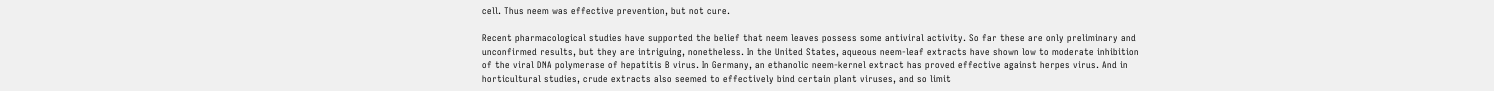cell. Thus neem was effective prevention, but not cure.

Recent pharmacological studies have supported the belief that neem leaves possess some antiviral activity. So far these are only preliminary and unconfirmed results, but they are intriguing, nonetheless. In the United States, aqueous neem-leaf extracts have shown low to moderate inhibition of the viral DNA polymerase of hepatitis B virus. In Germany, an ethanolic neem-kernel extract has proved effective against herpes virus. And in horticultural studies, crude extracts also seemed to effectively bind certain plant viruses, and so limit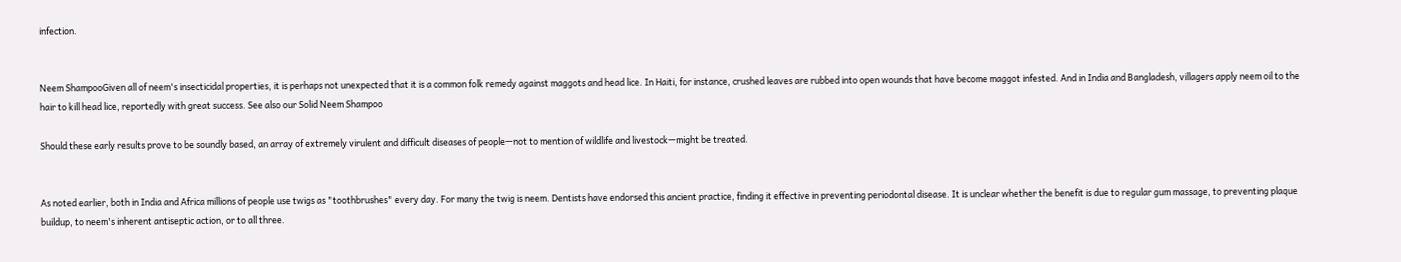infection.


Neem ShampooGiven all of neem's insecticidal properties, it is perhaps not unexpected that it is a common folk remedy against maggots and head lice. In Haiti, for instance, crushed leaves are rubbed into open wounds that have become maggot infested. And in India and Bangladesh, villagers apply neem oil to the hair to kill head lice, reportedly with great success. See also our Solid Neem Shampoo

Should these early results prove to be soundly based, an array of extremely virulent and difficult diseases of people—not to mention of wildlife and livestock—might be treated.


As noted earlier, both in India and Africa millions of people use twigs as "toothbrushes" every day. For many the twig is neem. Dentists have endorsed this ancient practice, finding it effective in preventing periodontal disease. It is unclear whether the benefit is due to regular gum massage, to preventing plaque buildup, to neem's inherent antiseptic action, or to all three.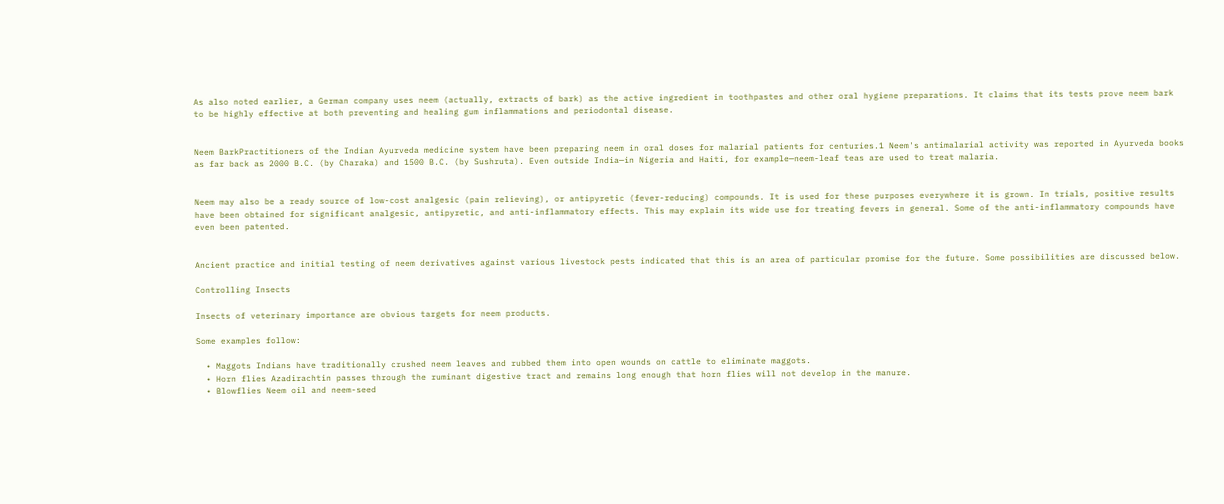As also noted earlier, a German company uses neem (actually, extracts of bark) as the active ingredient in toothpastes and other oral hygiene preparations. It claims that its tests prove neem bark to be highly effective at both preventing and healing gum inflammations and periodontal disease.


Neem BarkPractitioners of the Indian Ayurveda medicine system have been preparing neem in oral doses for malarial patients for centuries.1 Neem's antimalarial activity was reported in Ayurveda books as far back as 2000 B.C. (by Charaka) and 1500 B.C. (by Sushruta). Even outside India—in Nigeria and Haiti, for example—neem-leaf teas are used to treat malaria.


Neem may also be a ready source of low-cost analgesic (pain relieving), or antipyretic (fever-reducing) compounds. It is used for these purposes everywhere it is grown. In trials, positive results have been obtained for significant analgesic, antipyretic, and anti-inflammatory effects. This may explain its wide use for treating fevers in general. Some of the anti-inflammatory compounds have even been patented.


Ancient practice and initial testing of neem derivatives against various livestock pests indicated that this is an area of particular promise for the future. Some possibilities are discussed below.

Controlling Insects

Insects of veterinary importance are obvious targets for neem products.

Some examples follow:

  • Maggots Indians have traditionally crushed neem leaves and rubbed them into open wounds on cattle to eliminate maggots.
  • Horn flies Azadirachtin passes through the ruminant digestive tract and remains long enough that horn flies will not develop in the manure.
  • Blowflies Neem oil and neem-seed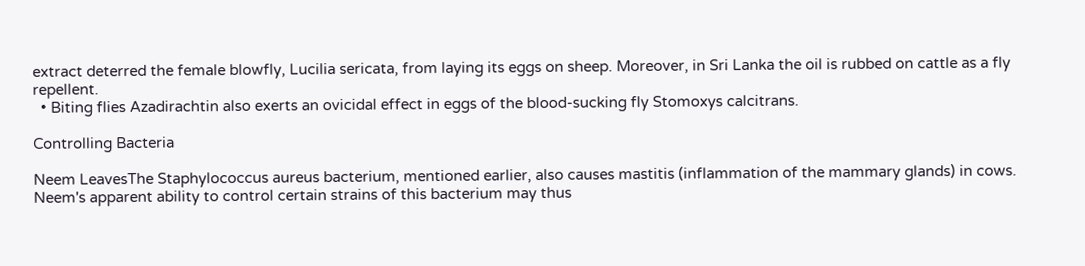extract deterred the female blowfly, Lucilia sericata, from laying its eggs on sheep. Moreover, in Sri Lanka the oil is rubbed on cattle as a fly repellent.
  • Biting flies Azadirachtin also exerts an ovicidal effect in eggs of the blood-sucking fly Stomoxys calcitrans.

Controlling Bacteria

Neem LeavesThe Staphylococcus aureus bacterium, mentioned earlier, also causes mastitis (inflammation of the mammary glands) in cows. Neem's apparent ability to control certain strains of this bacterium may thus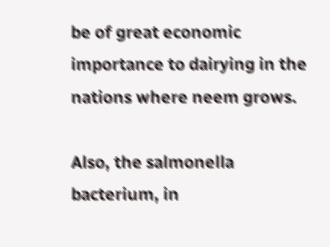be of great economic importance to dairying in the nations where neem grows.

Also, the salmonella bacterium, in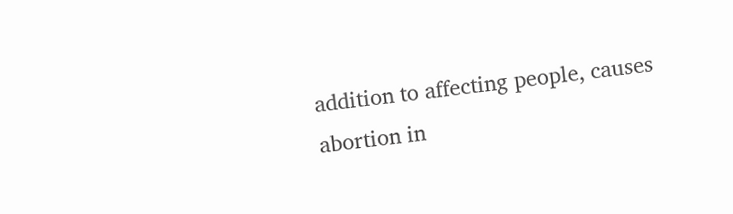addition to affecting people, causes abortion in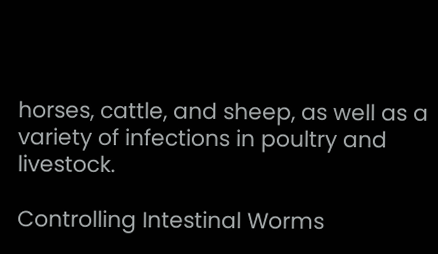horses, cattle, and sheep, as well as a variety of infections in poultry and livestock.

Controlling Intestinal Worms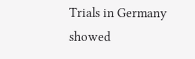Trials in Germany showed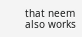that neem also works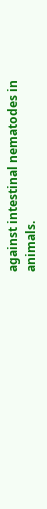against intestinal nematodes in animals.